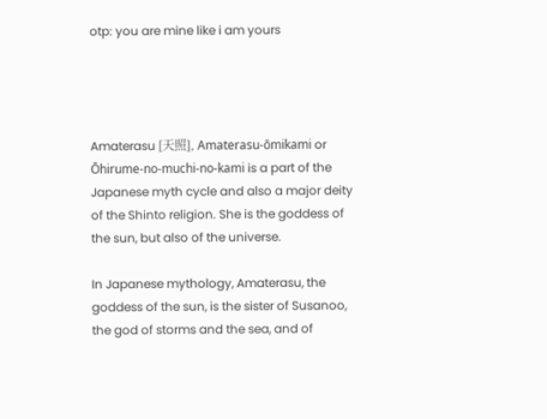otp: you are mine like i am yours




Amaterasu [天照], Amaterasu-ōmikami or Ōhirume-no-muchi-no-kami is a part of the Japanese myth cycle and also a major deity of the Shinto religion. She is the goddess of the sun, but also of the universe.

In Japanese mythology, Amaterasu, the goddess of the sun, is the sister of Susanoo, the god of storms and the sea, and of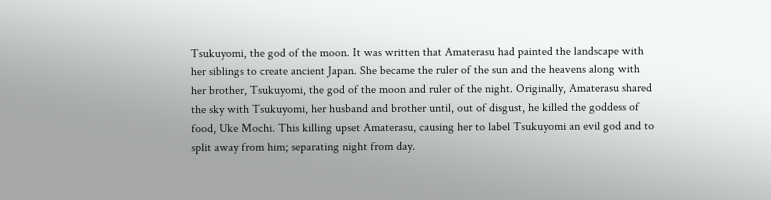Tsukuyomi, the god of the moon. It was written that Amaterasu had painted the landscape with her siblings to create ancient Japan. She became the ruler of the sun and the heavens along with her brother, Tsukuyomi, the god of the moon and ruler of the night. Originally, Amaterasu shared the sky with Tsukuyomi, her husband and brother until, out of disgust, he killed the goddess of food, Uke Mochi. This killing upset Amaterasu, causing her to label Tsukuyomi an evil god and to split away from him; separating night from day.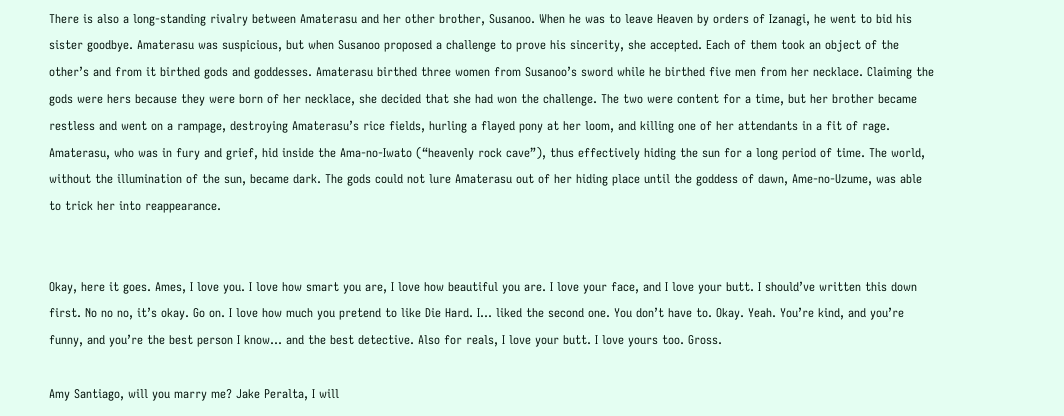There is also a long-standing rivalry between Amaterasu and her other brother, Susanoo. When he was to leave Heaven by orders of Izanagi, he went to bid his sister goodbye. Amaterasu was suspicious, but when Susanoo proposed a challenge to prove his sincerity, she accepted. Each of them took an object of the other’s and from it birthed gods and goddesses. Amaterasu birthed three women from Susanoo’s sword while he birthed five men from her necklace. Claiming the gods were hers because they were born of her necklace, she decided that she had won the challenge. The two were content for a time, but her brother became restless and went on a rampage, destroying Amaterasu’s rice fields, hurling a flayed pony at her loom, and killing one of her attendants in a fit of rage. Amaterasu, who was in fury and grief, hid inside the Ama-no-Iwato (“heavenly rock cave”), thus effectively hiding the sun for a long period of time. The world, without the illumination of the sun, became dark. The gods could not lure Amaterasu out of her hiding place until the goddess of dawn, Ame-no-Uzume, was able to trick her into reappearance.


Okay, here it goes. Ames, I love you. I love how smart you are, I love how beautiful you are. I love your face, and I love your butt. I should’ve written this down first. No no no, it’s okay. Go on. I love how much you pretend to like Die Hard. I… liked the second one. You don’t have to. Okay. Yeah. You’re kind, and you’re funny, and you’re the best person I know… and the best detective. Also for reals, I love your butt. I love yours too. Gross.

Amy Santiago, will you marry me? Jake Peralta, I will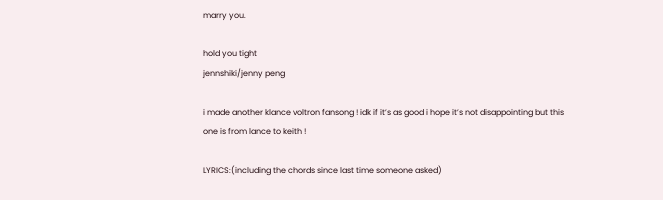marry you.

hold you tight
jennshiki/jenny peng

i made another klance voltron fansong ! idk if it’s as good i hope it’s not disappointing but this one is from lance to keith !

LYRICS:(including the chords since last time someone asked)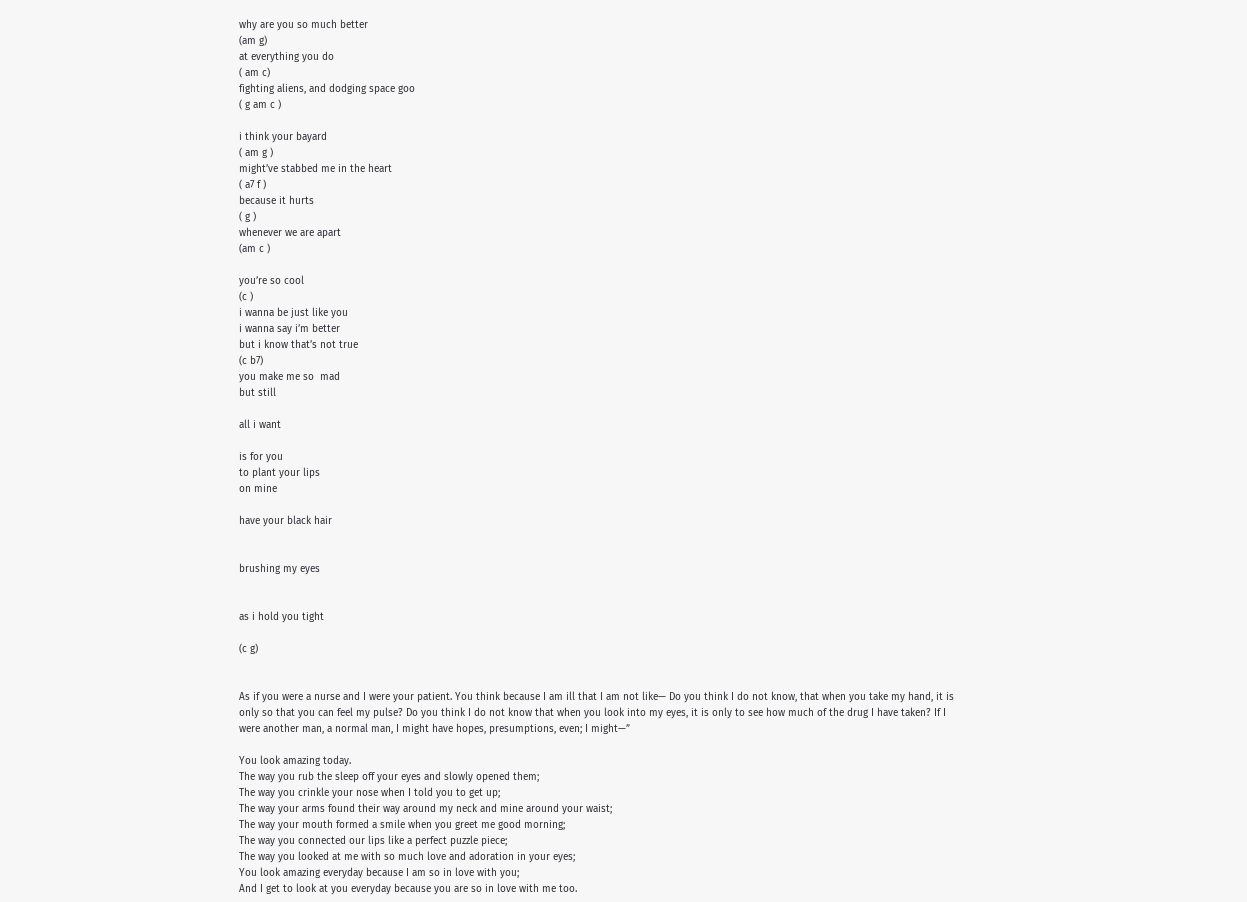why are you so much better
(am g)
at everything you do
( am c)
fighting aliens, and dodging space goo
( g am c )

i think your bayard
( am g )
might’ve stabbed me in the heart
( a7 f )
because it hurts
( g )
whenever we are apart
(am c )

you’re so cool
(c )
i wanna be just like you
i wanna say i’m better
but i know that’s not true
(c b7)
you make me so  mad
but still

all i want

is for you
to plant your lips
on mine

have your black hair


brushing my eyes


as i hold you tight

(c g)


As if you were a nurse and I were your patient. You think because I am ill that I am not like— Do you think I do not know, that when you take my hand, it is only so that you can feel my pulse? Do you think I do not know that when you look into my eyes, it is only to see how much of the drug I have taken? If I were another man, a normal man, I might have hopes, presumptions, even; I might—”

You look amazing today.
The way you rub the sleep off your eyes and slowly opened them;
The way you crinkle your nose when I told you to get up;
The way your arms found their way around my neck and mine around your waist;
The way your mouth formed a smile when you greet me good morning;
The way you connected our lips like a perfect puzzle piece;
The way you looked at me with so much love and adoration in your eyes;
You look amazing everyday because I am so in love with you;
And I get to look at you everyday because you are so in love with me too.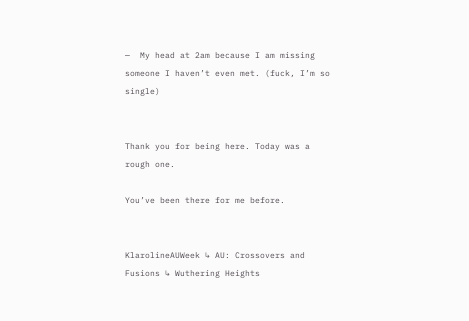—  My head at 2am because I am missing someone I haven’t even met. (fuck, I’m so single)


Thank you for being here. Today was a rough one.

You’ve been there for me before.


KlarolineAUWeek ↳ AU: Crossovers and Fusions ↳ Wuthering Heights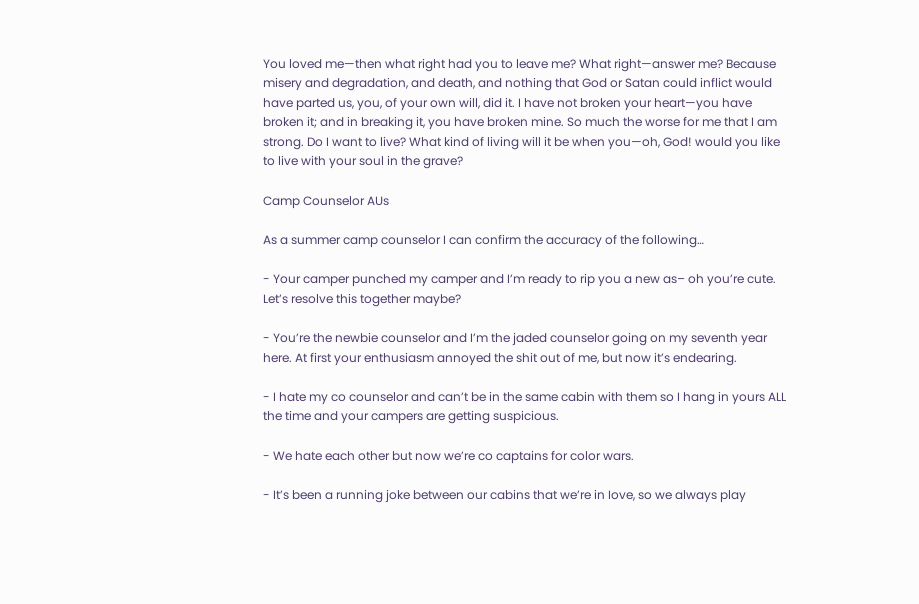You loved me—then what right had you to leave me? What right—answer me? Because misery and degradation, and death, and nothing that God or Satan could inflict would have parted us, you, of your own will, did it. I have not broken your heart—you have broken it; and in breaking it, you have broken mine. So much the worse for me that I am strong. Do I want to live? What kind of living will it be when you—oh, God! would you like to live with your soul in the grave?

Camp Counselor AUs

As a summer camp counselor I can confirm the accuracy of the following…

- Your camper punched my camper and I’m ready to rip you a new as– oh you’re cute. Let’s resolve this together maybe?

- You’re the newbie counselor and I’m the jaded counselor going on my seventh year here. At first your enthusiasm annoyed the shit out of me, but now it’s endearing.

- I hate my co counselor and can’t be in the same cabin with them so I hang in yours ALL the time and your campers are getting suspicious.

- We hate each other but now we’re co captains for color wars.

- It’s been a running joke between our cabins that we’re in Iove, so we always play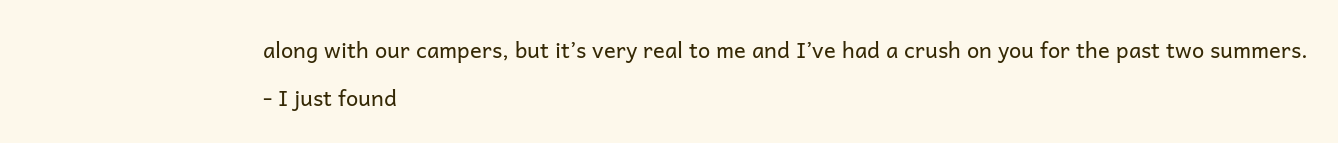along with our campers, but it’s very real to me and I’ve had a crush on you for the past two summers.

- I just found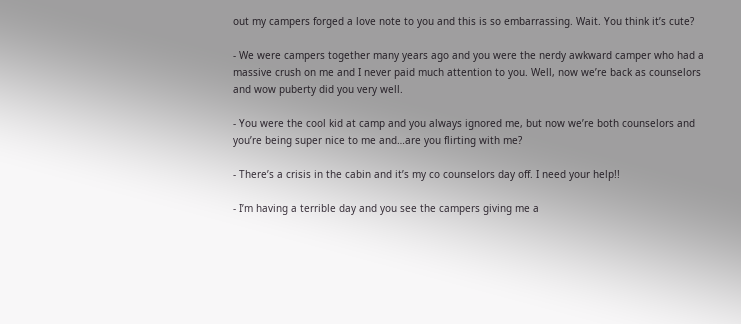out my campers forged a love note to you and this is so embarrassing. Wait. You think it’s cute?

- We were campers together many years ago and you were the nerdy awkward camper who had a massive crush on me and I never paid much attention to you. Well, now we’re back as counselors and wow puberty did you very well.

- You were the cool kid at camp and you always ignored me, but now we’re both counselors and you’re being super nice to me and…are you flirting with me?

- There’s a crisis in the cabin and it’s my co counselors day off. I need your help!!

- I’m having a terrible day and you see the campers giving me a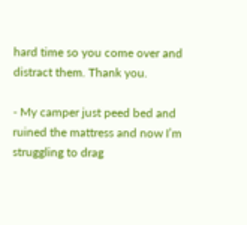hard time so you come over and distract them. Thank you.

- My camper just peed bed and ruined the mattress and now I’m struggling to drag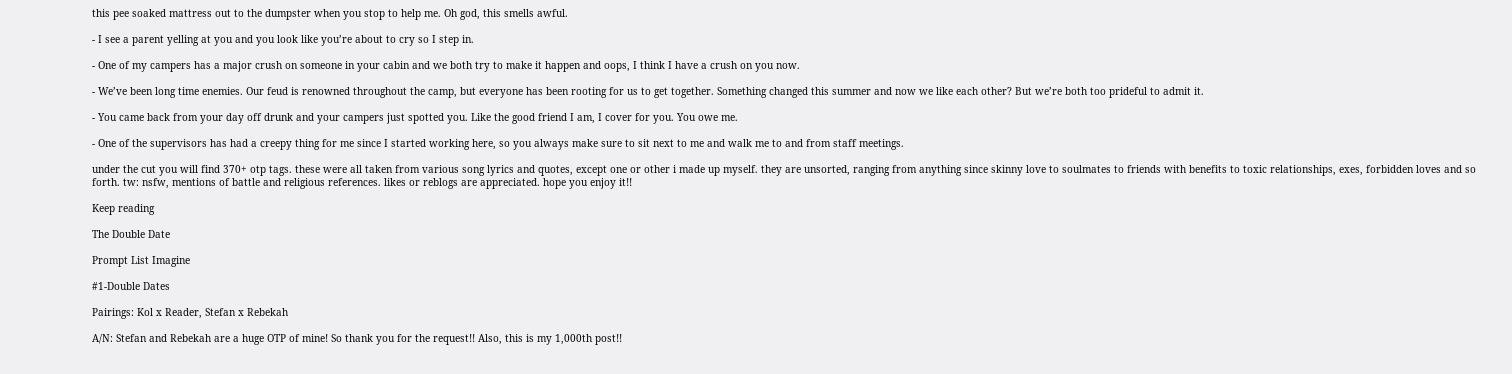this pee soaked mattress out to the dumpster when you stop to help me. Oh god, this smells awful.

- I see a parent yelling at you and you look like you’re about to cry so I step in.

- One of my campers has a major crush on someone in your cabin and we both try to make it happen and oops, I think I have a crush on you now.

- We’ve been long time enemies. Our feud is renowned throughout the camp, but everyone has been rooting for us to get together. Something changed this summer and now we like each other? But we’re both too prideful to admit it.

- You came back from your day off drunk and your campers just spotted you. Like the good friend I am, I cover for you. You owe me.

- One of the supervisors has had a creepy thing for me since I started working here, so you always make sure to sit next to me and walk me to and from staff meetings.

under the cut you will find 370+ otp tags. these were all taken from various song lyrics and quotes, except one or other i made up myself. they are unsorted, ranging from anything since skinny love to soulmates to friends with benefits to toxic relationships, exes, forbidden loves and so forth. tw: nsfw, mentions of battle and religious references. likes or reblogs are appreciated. hope you enjoy it!!

Keep reading

The Double Date

Prompt List Imagine

#1-Double Dates

Pairings: Kol x Reader, Stefan x Rebekah

A/N: Stefan and Rebekah are a huge OTP of mine! So thank you for the request!! Also, this is my 1,000th post!!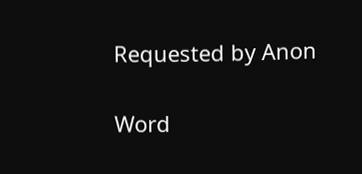Requested by Anon

Word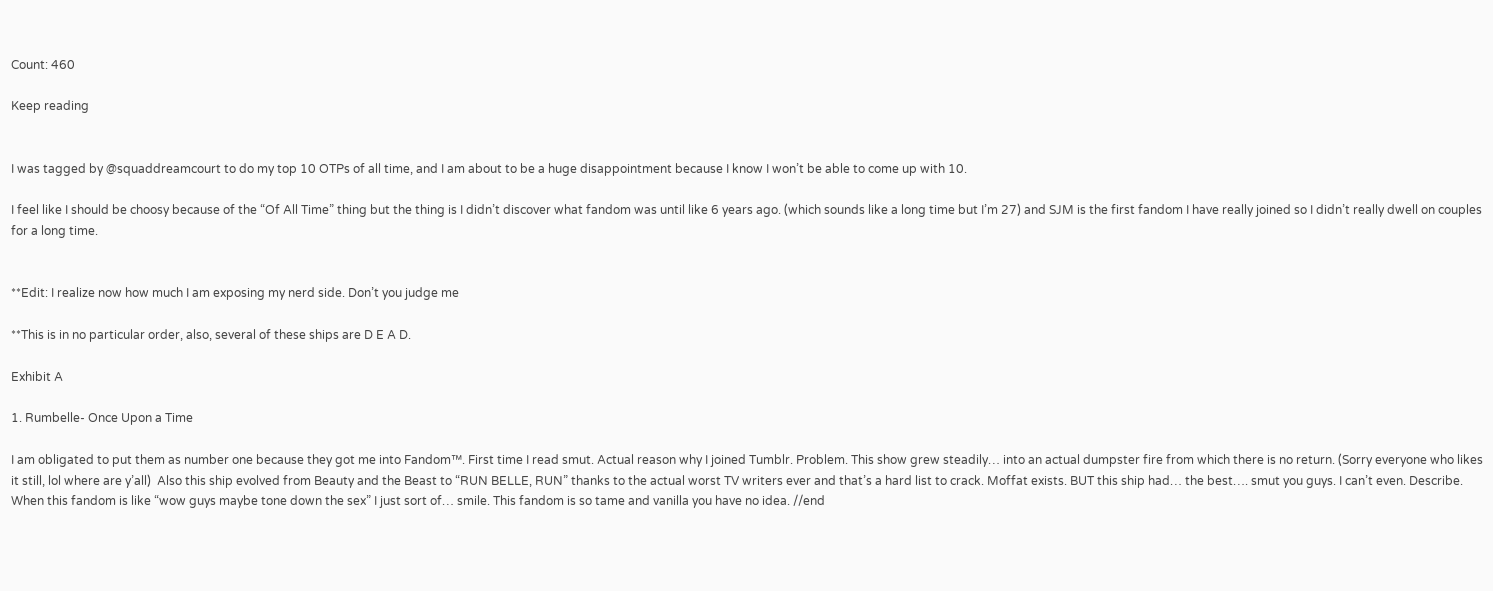Count: 460

Keep reading


I was tagged by @squaddreamcourt to do my top 10 OTPs of all time, and I am about to be a huge disappointment because I know I won’t be able to come up with 10.

I feel like I should be choosy because of the “Of All Time” thing but the thing is I didn’t discover what fandom was until like 6 years ago. (which sounds like a long time but I’m 27) and SJM is the first fandom I have really joined so I didn’t really dwell on couples for a long time.


**Edit: I realize now how much I am exposing my nerd side. Don’t you judge me

**This is in no particular order, also, several of these ships are D E A D.

Exhibit A

1. Rumbelle- Once Upon a Time

I am obligated to put them as number one because they got me into Fandom™. First time I read smut. Actual reason why I joined Tumblr. Problem. This show grew steadily… into an actual dumpster fire from which there is no return. (Sorry everyone who likes it still, lol where are y’all)  Also this ship evolved from Beauty and the Beast to “RUN BELLE, RUN” thanks to the actual worst TV writers ever and that’s a hard list to crack. Moffat exists. BUT this ship had… the best…. smut you guys. I can’t even. Describe. When this fandom is like “wow guys maybe tone down the sex” I just sort of… smile. This fandom is so tame and vanilla you have no idea. //end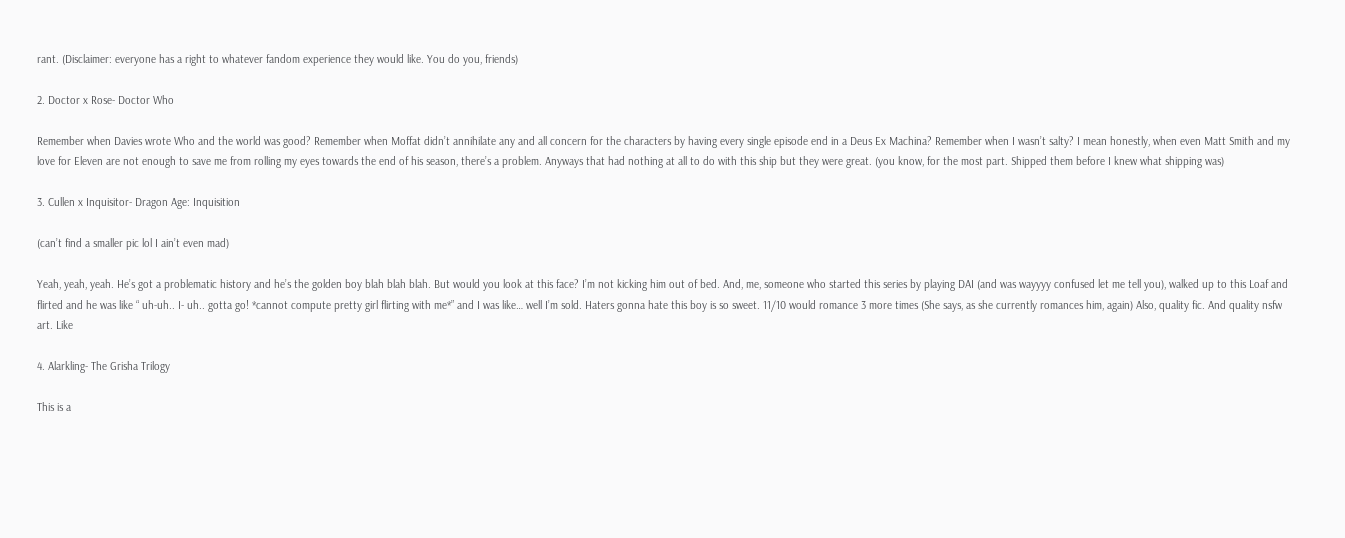rant. (Disclaimer: everyone has a right to whatever fandom experience they would like. You do you, friends)

2. Doctor x Rose- Doctor Who

Remember when Davies wrote Who and the world was good? Remember when Moffat didn’t annihilate any and all concern for the characters by having every single episode end in a Deus Ex Machina? Remember when I wasn’t salty? I mean honestly, when even Matt Smith and my love for Eleven are not enough to save me from rolling my eyes towards the end of his season, there’s a problem. Anyways that had nothing at all to do with this ship but they were great. (you know, for the most part. Shipped them before I knew what shipping was)

3. Cullen x Inquisitor- Dragon Age: Inquisition

(can’t find a smaller pic lol I ain’t even mad)

Yeah, yeah, yeah. He’s got a problematic history and he’s the golden boy blah blah blah. But would you look at this face? I’m not kicking him out of bed. And, me, someone who started this series by playing DAI (and was wayyyy confused let me tell you), walked up to this Loaf and flirted and he was like “ uh-uh.. I- uh.. gotta go! *cannot compute pretty girl flirting with me*” and I was like… well I’m sold. Haters gonna hate this boy is so sweet. 11/10 would romance 3 more times (She says, as she currently romances him, again) Also, quality fic. And quality nsfw art. Like

4. Alarkling- The Grisha Trilogy

This is a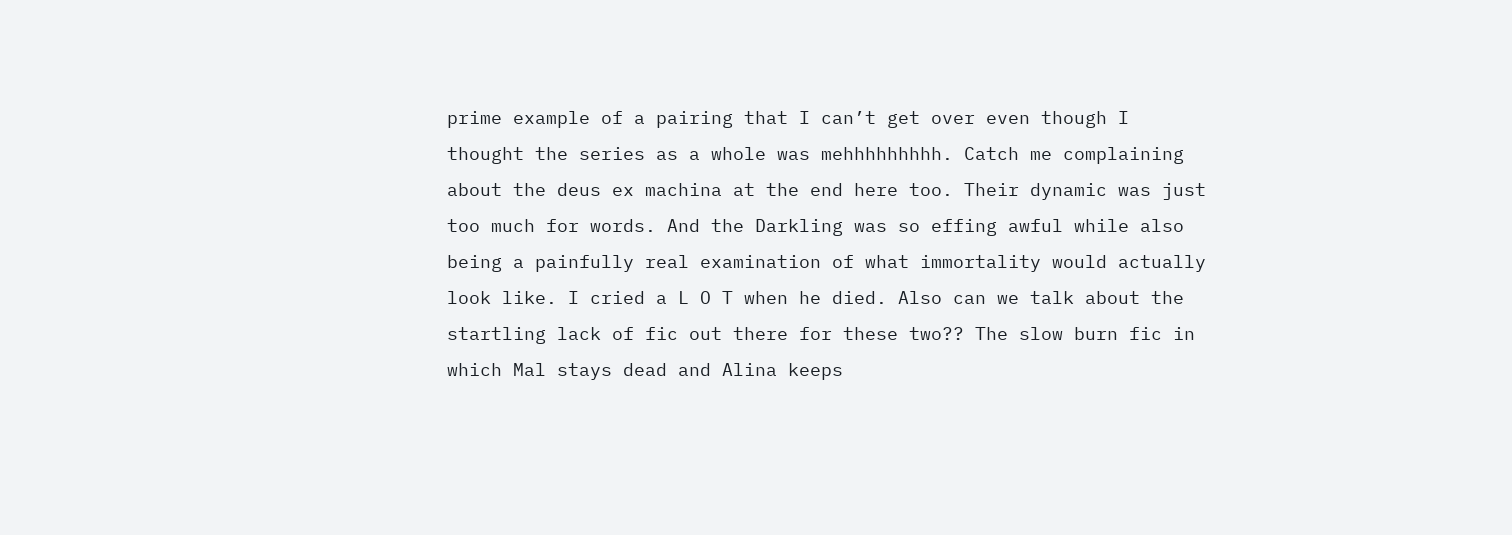prime example of a pairing that I can’t get over even though I thought the series as a whole was mehhhhhhhhh. Catch me complaining about the deus ex machina at the end here too. Their dynamic was just too much for words. And the Darkling was so effing awful while also being a painfully real examination of what immortality would actually look like. I cried a L O T when he died. Also can we talk about the startling lack of fic out there for these two?? The slow burn fic in which Mal stays dead and Alina keeps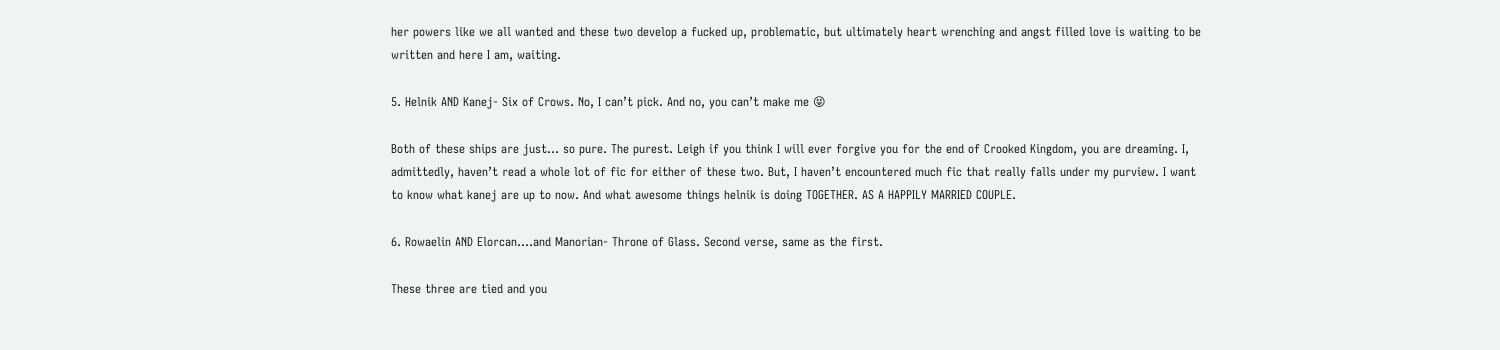her powers like we all wanted and these two develop a fucked up, problematic, but ultimately heart wrenching and angst filled love is waiting to be written and here I am, waiting.

5. Helnik AND Kanej- Six of Crows. No, I can’t pick. And no, you can’t make me 😝

Both of these ships are just… so pure. The purest. Leigh if you think I will ever forgive you for the end of Crooked Kingdom, you are dreaming. I, admittedly, haven’t read a whole lot of fic for either of these two. But, I haven’t encountered much fic that really falls under my purview. I want to know what kanej are up to now. And what awesome things helnik is doing TOGETHER. AS A HAPPILY MARRIED COUPLE.

6. Rowaelin AND Elorcan….and Manorian- Throne of Glass. Second verse, same as the first.

These three are tied and you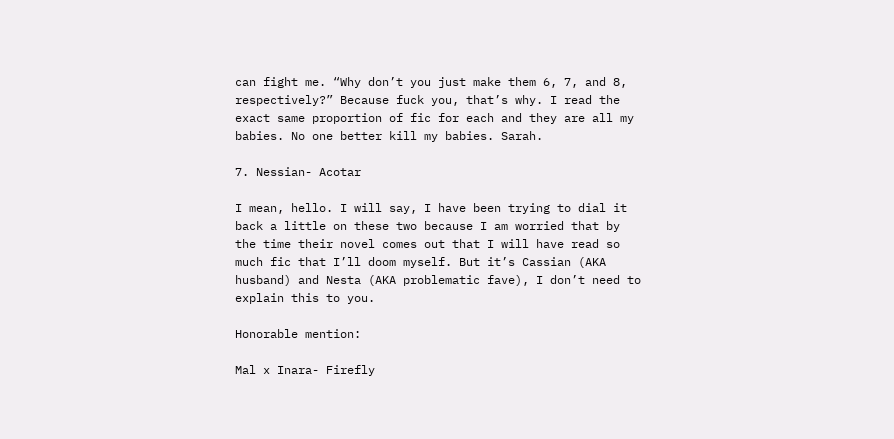can fight me. “Why don’t you just make them 6, 7, and 8, respectively?” Because fuck you, that’s why. I read the exact same proportion of fic for each and they are all my babies. No one better kill my babies. Sarah.

7. Nessian- Acotar

I mean, hello. I will say, I have been trying to dial it back a little on these two because I am worried that by the time their novel comes out that I will have read so much fic that I’ll doom myself. But it’s Cassian (AKA husband) and Nesta (AKA problematic fave), I don’t need to explain this to you.

Honorable mention:

Mal x Inara- Firefly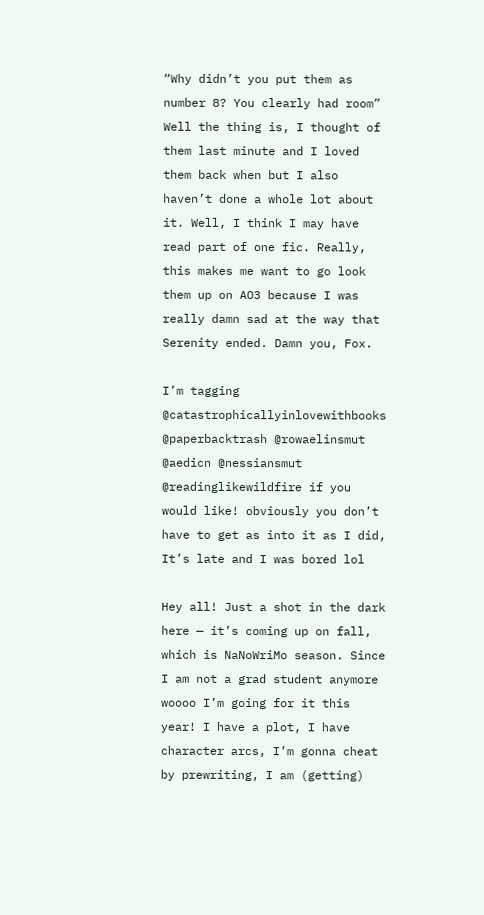“Why didn’t you put them as number 8? You clearly had room” Well the thing is, I thought of them last minute and I loved them back when but I also haven’t done a whole lot about it. Well, I think I may have read part of one fic. Really, this makes me want to go look them up on AO3 because I was really damn sad at the way that Serenity ended. Damn you, Fox.

I’m tagging @catastrophicallyinlovewithbooks @paperbacktrash @rowaelinsmut @aedicn @nessiansmut @readinglikewildfire if you would like! obviously you don’t have to get as into it as I did, It’s late and I was bored lol

Hey all! Just a shot in the dark here — it’s coming up on fall, which is NaNoWriMo season. Since I am not a grad student anymore woooo I’m going for it this year! I have a plot, I have character arcs, I’m gonna cheat by prewriting, I am (getting)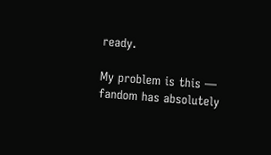ready.

My problem is this — fandom has absolutely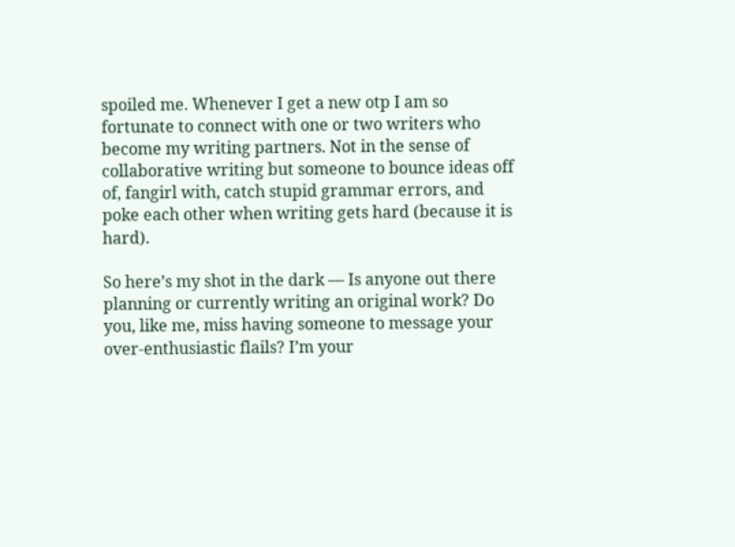spoiled me. Whenever I get a new otp I am so fortunate to connect with one or two writers who become my writing partners. Not in the sense of collaborative writing but someone to bounce ideas off of, fangirl with, catch stupid grammar errors, and poke each other when writing gets hard (because it is hard).

So here’s my shot in the dark — Is anyone out there planning or currently writing an original work? Do you, like me, miss having someone to message your over-enthusiastic flails? I’m your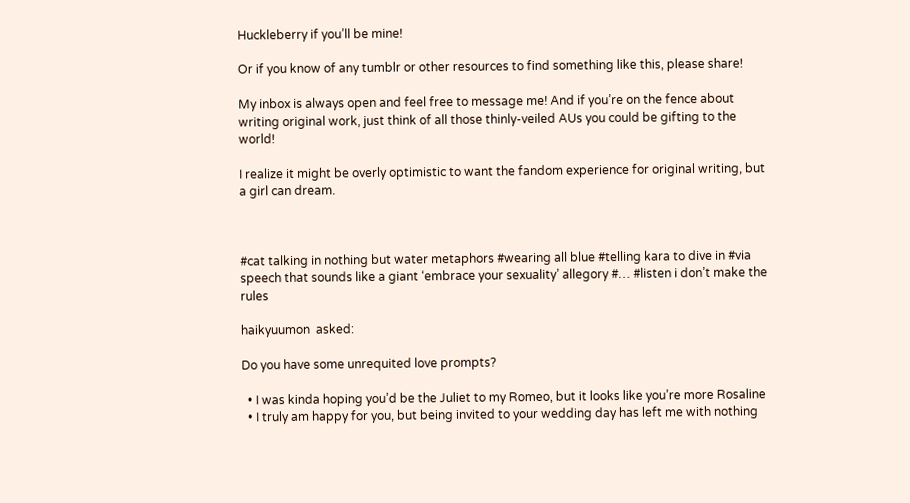Huckleberry if you’ll be mine!

Or if you know of any tumblr or other resources to find something like this, please share!

My inbox is always open and feel free to message me! And if you’re on the fence about writing original work, just think of all those thinly-veiled AUs you could be gifting to the world!

I realize it might be overly optimistic to want the fandom experience for original writing, but a girl can dream.



#cat talking in nothing but water metaphors #wearing all blue #telling kara to dive in #via speech that sounds like a giant ‘embrace your sexuality’ allegory #… #listen i don’t make the rules

haikyuumon  asked:

Do you have some unrequited love prompts?

  • I was kinda hoping you’d be the Juliet to my Romeo, but it looks like you’re more Rosaline
  • I truly am happy for you, but being invited to your wedding day has left me with nothing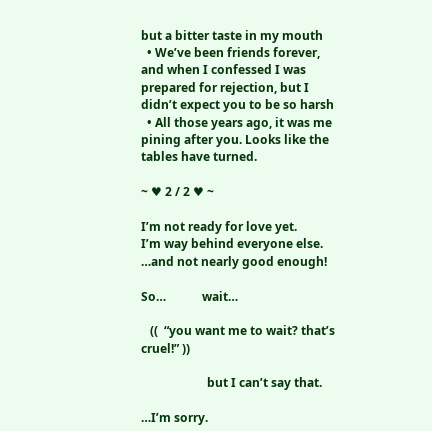but a bitter taste in my mouth
  • We’ve been friends forever, and when I confessed I was prepared for rejection, but I didn’t expect you to be so harsh
  • All those years ago, it was me pining after you. Looks like the tables have turned.

~ ♥ 2 / 2 ♥ ~

I’m not ready for love yet.
I’m way behind everyone else. …and not nearly good enough!

So…            wait…

   ((  “you want me to wait? that’s cruel!” ))

                      but I can’t say that.

…I’m sorry.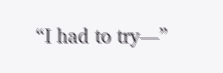“I had to try—”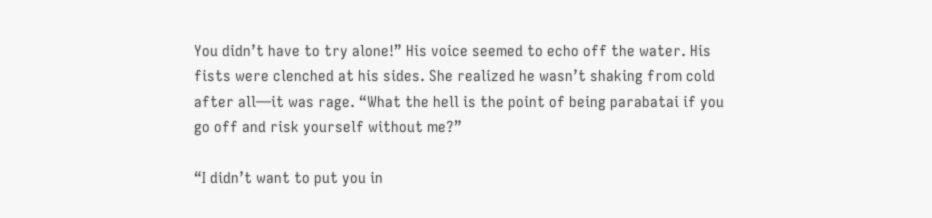You didn’t have to try alone!” His voice seemed to echo off the water. His fists were clenched at his sides. She realized he wasn’t shaking from cold after all—it was rage. “What the hell is the point of being parabatai if you go off and risk yourself without me?”

“I didn’t want to put you in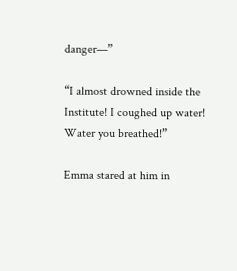danger—”

“I almost drowned inside the Institute! I coughed up water! Water you breathed!”

Emma stared at him in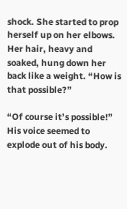shock. She started to prop herself up on her elbows. Her hair, heavy and soaked, hung down her back like a weight. “How is that possible?”

“Of course it’s possible!” His voice seemed to explode out of his body.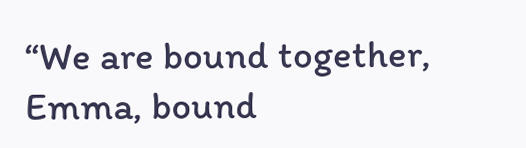“We are bound together, Emma, bound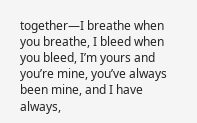together—I breathe when you breathe, I bleed when you bleed, I’m yours and you’re mine, you’ve always been mine, and I have always,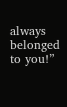always belonged to you!”